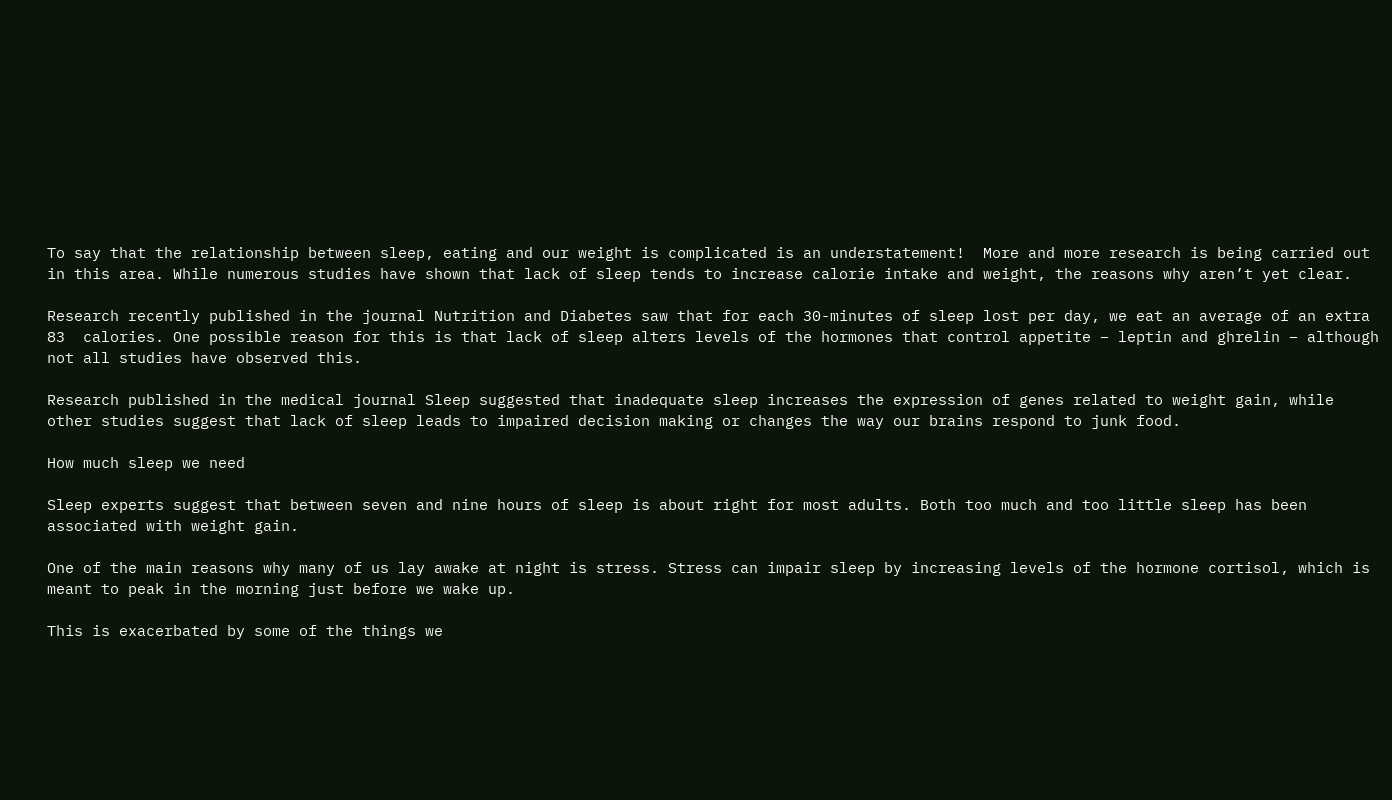To say that the relationship between sleep, eating and our weight is complicated is an understatement!  More and more research is being carried out in this area. While numerous studies have shown that lack of sleep tends to increase calorie intake and weight, the reasons why aren’t yet clear.

Research recently published in the journal Nutrition and Diabetes saw that for each 30-minutes of sleep lost per day, we eat an average of an extra 83  calories. One possible reason for this is that lack of sleep alters levels of the hormones that control appetite – leptin and ghrelin – although not all studies have observed this.

Research published in the medical journal Sleep suggested that inadequate sleep increases the expression of genes related to weight gain, while other studies suggest that lack of sleep leads to impaired decision making or changes the way our brains respond to junk food.

How much sleep we need

Sleep experts suggest that between seven and nine hours of sleep is about right for most adults. Both too much and too little sleep has been associated with weight gain.

One of the main reasons why many of us lay awake at night is stress. Stress can impair sleep by increasing levels of the hormone cortisol, which is meant to peak in the morning just before we wake up.

This is exacerbated by some of the things we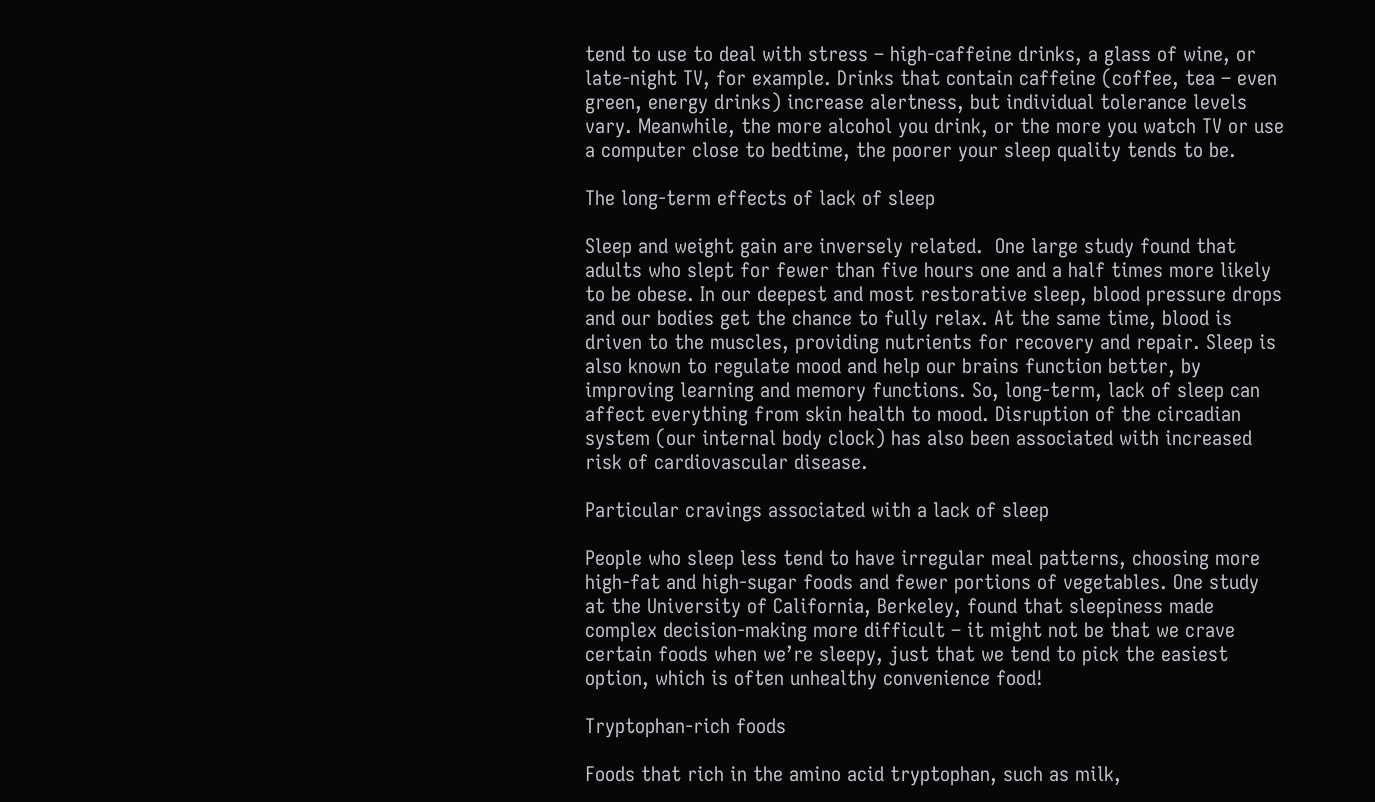tend to use to deal with stress – high-caffeine drinks, a glass of wine, or late-night TV, for example. Drinks that contain caffeine (coffee, tea – even green, energy drinks) increase alertness, but individual tolerance levels vary. Meanwhile, the more alcohol you drink, or the more you watch TV or use a computer close to bedtime, the poorer your sleep quality tends to be.

The long-term effects of lack of sleep

Sleep and weight gain are inversely related.  One large study found that adults who slept for fewer than five hours one and a half times more likely to be obese. In our deepest and most restorative sleep, blood pressure drops and our bodies get the chance to fully relax. At the same time, blood is driven to the muscles, providing nutrients for recovery and repair. Sleep is also known to regulate mood and help our brains function better, by improving learning and memory functions. So, long-term, lack of sleep can affect everything from skin health to mood. Disruption of the circadian system (our internal body clock) has also been associated with increased risk of cardiovascular disease.

Particular cravings associated with a lack of sleep

People who sleep less tend to have irregular meal patterns, choosing more high-fat and high-sugar foods and fewer portions of vegetables. One study at the University of California, Berkeley, found that sleepiness made complex decision-making more difficult – it might not be that we crave certain foods when we’re sleepy, just that we tend to pick the easiest option, which is often unhealthy convenience food!

Tryptophan-rich foods

Foods that rich in the amino acid tryptophan, such as milk,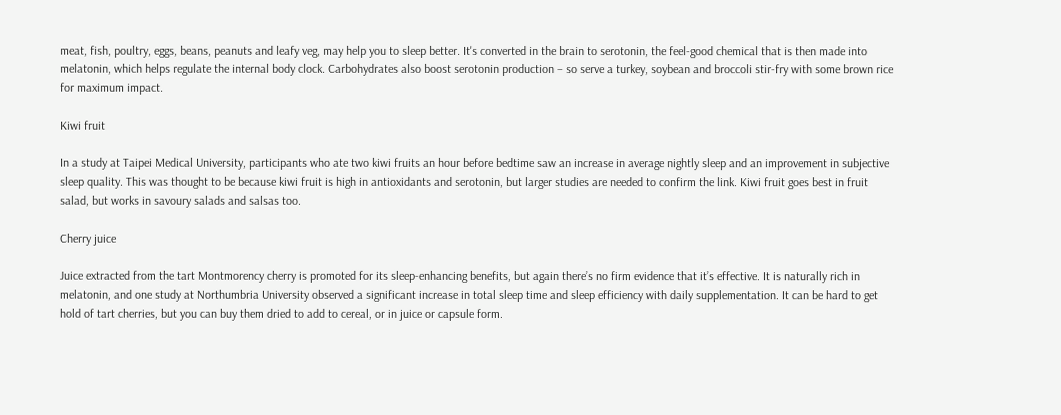meat, fish, poultry, eggs, beans, peanuts and leafy veg, may help you to sleep better. It's converted in the brain to serotonin, the feel-good chemical that is then made into melatonin, which helps regulate the internal body clock. Carbohydrates also boost serotonin production – so serve a turkey, soybean and broccoli stir-fry with some brown rice for maximum impact.

Kiwi fruit

In a study at Taipei Medical University, participants who ate two kiwi fruits an hour before bedtime saw an increase in average nightly sleep and an improvement in subjective sleep quality. This was thought to be because kiwi fruit is high in antioxidants and serotonin, but larger studies are needed to confirm the link. Kiwi fruit goes best in fruit salad, but works in savoury salads and salsas too.

Cherry juice

Juice extracted from the tart Montmorency cherry is promoted for its sleep-enhancing benefits, but again there’s no firm evidence that it’s effective. It is naturally rich in melatonin, and one study at Northumbria University observed a significant increase in total sleep time and sleep efficiency with daily supplementation. It can be hard to get hold of tart cherries, but you can buy them dried to add to cereal, or in juice or capsule form.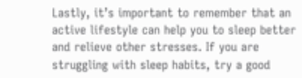Lastly, it’s important to remember that an active lifestyle can help you to sleep better and relieve other stresses. If you are struggling with sleep habits, try a good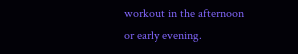workout in the afternoon or early evening.